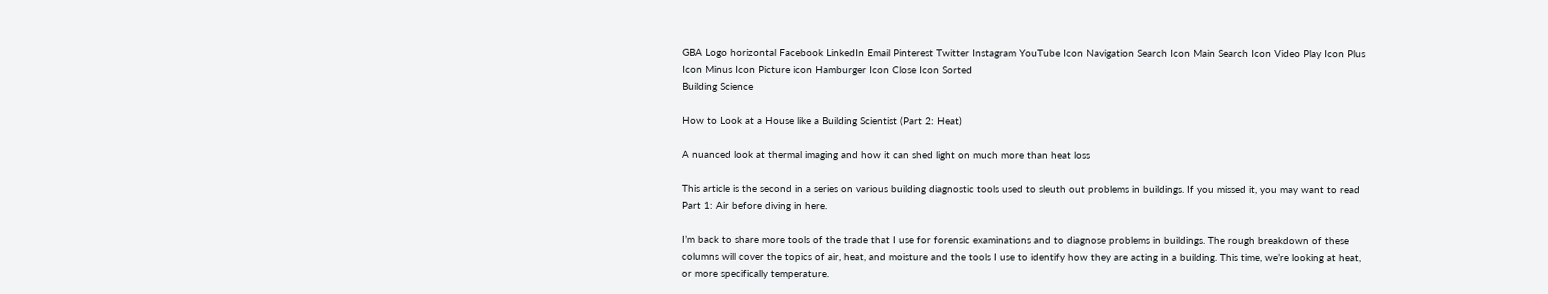GBA Logo horizontal Facebook LinkedIn Email Pinterest Twitter Instagram YouTube Icon Navigation Search Icon Main Search Icon Video Play Icon Plus Icon Minus Icon Picture icon Hamburger Icon Close Icon Sorted
Building Science

How to Look at a House like a Building Scientist (Part 2: Heat)

A nuanced look at thermal imaging and how it can shed light on much more than heat loss

This article is the second in a series on various building diagnostic tools used to sleuth out problems in buildings. If you missed it, you may want to read Part 1: Air before diving in here.

I’m back to share more tools of the trade that I use for forensic examinations and to diagnose problems in buildings. The rough breakdown of these columns will cover the topics of air, heat, and moisture and the tools I use to identify how they are acting in a building. This time, we’re looking at heat, or more specifically temperature.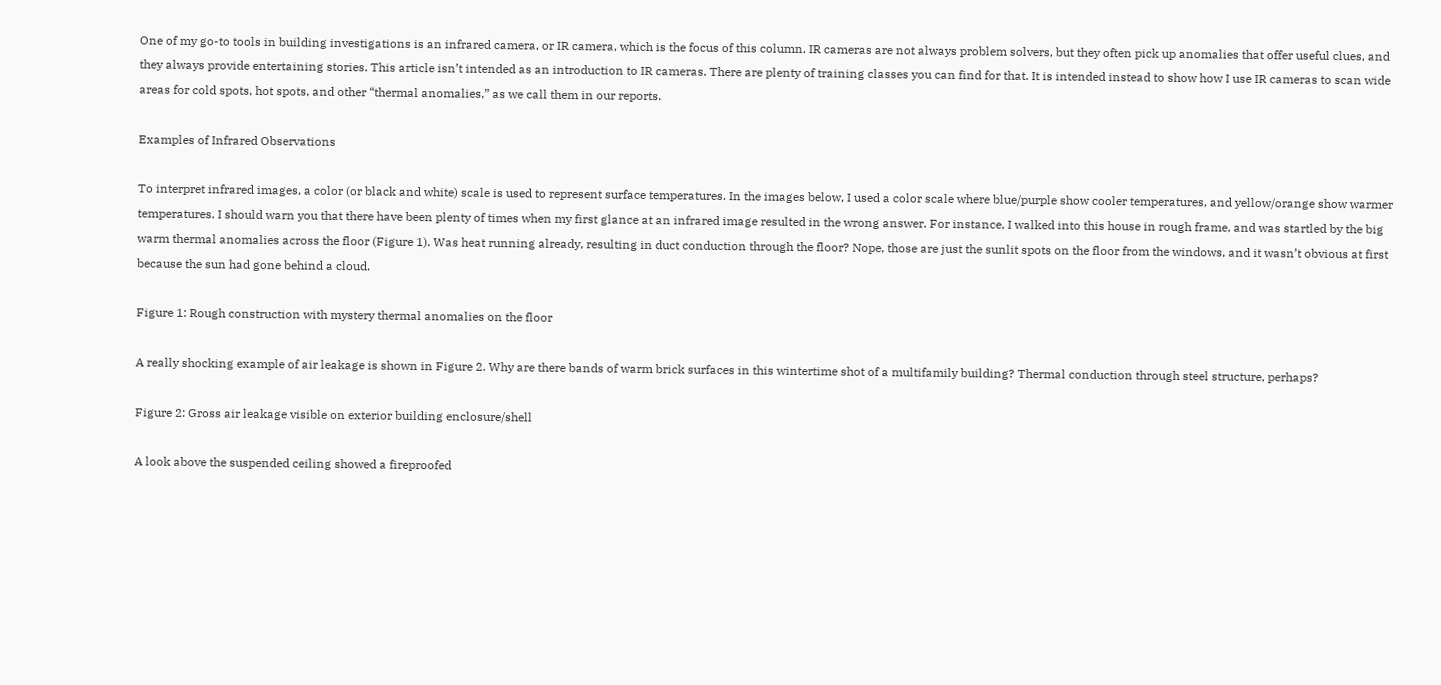One of my go-to tools in building investigations is an infrared camera, or IR camera, which is the focus of this column. IR cameras are not always problem solvers, but they often pick up anomalies that offer useful clues, and they always provide entertaining stories. This article isn’t intended as an introduction to IR cameras. There are plenty of training classes you can find for that. It is intended instead to show how I use IR cameras to scan wide areas for cold spots, hot spots, and other “thermal anomalies,” as we call them in our reports.

Examples of Infrared Observations

To interpret infrared images, a color (or black and white) scale is used to represent surface temperatures. In the images below, I used a color scale where blue/purple show cooler temperatures, and yellow/orange show warmer temperatures. I should warn you that there have been plenty of times when my first glance at an infrared image resulted in the wrong answer. For instance, I walked into this house in rough frame, and was startled by the big warm thermal anomalies across the floor (Figure 1). Was heat running already, resulting in duct conduction through the floor? Nope, those are just the sunlit spots on the floor from the windows, and it wasn’t obvious at first because the sun had gone behind a cloud.

Figure 1: Rough construction with mystery thermal anomalies on the floor

A really shocking example of air leakage is shown in Figure 2. Why are there bands of warm brick surfaces in this wintertime shot of a multifamily building? Thermal conduction through steel structure, perhaps?

Figure 2: Gross air leakage visible on exterior building enclosure/shell

A look above the suspended ceiling showed a fireproofed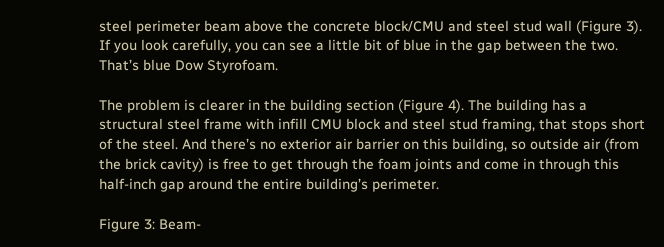steel perimeter beam above the concrete block/CMU and steel stud wall (Figure 3). If you look carefully, you can see a little bit of blue in the gap between the two. That’s blue Dow Styrofoam.

The problem is clearer in the building section (Figure 4). The building has a structural steel frame with infill CMU block and steel stud framing, that stops short of the steel. And there’s no exterior air barrier on this building, so outside air (from the brick cavity) is free to get through the foam joints and come in through this half-inch gap around the entire building’s perimeter.

Figure 3: Beam-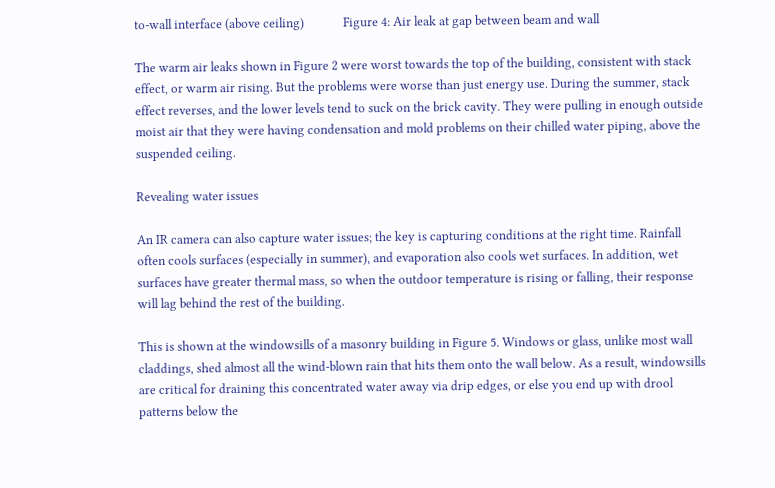to-wall interface (above ceiling)             Figure 4: Air leak at gap between beam and wall

The warm air leaks shown in Figure 2 were worst towards the top of the building, consistent with stack effect, or warm air rising. But the problems were worse than just energy use. During the summer, stack effect reverses, and the lower levels tend to suck on the brick cavity. They were pulling in enough outside moist air that they were having condensation and mold problems on their chilled water piping, above the suspended ceiling.

Revealing water issues

An IR camera can also capture water issues; the key is capturing conditions at the right time. Rainfall often cools surfaces (especially in summer), and evaporation also cools wet surfaces. In addition, wet surfaces have greater thermal mass, so when the outdoor temperature is rising or falling, their response will lag behind the rest of the building.

This is shown at the windowsills of a masonry building in Figure 5. Windows or glass, unlike most wall claddings, shed almost all the wind-blown rain that hits them onto the wall below. As a result, windowsills are critical for draining this concentrated water away via drip edges, or else you end up with drool patterns below the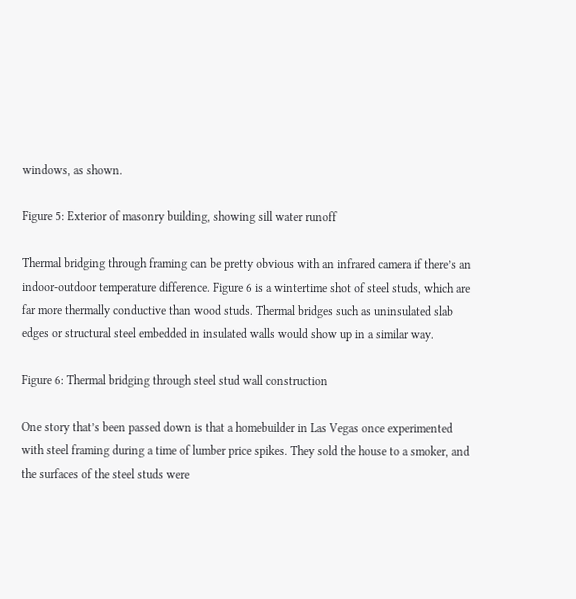windows, as shown.

Figure 5: Exterior of masonry building, showing sill water runoff

Thermal bridging through framing can be pretty obvious with an infrared camera if there’s an indoor-outdoor temperature difference. Figure 6 is a wintertime shot of steel studs, which are far more thermally conductive than wood studs. Thermal bridges such as uninsulated slab edges or structural steel embedded in insulated walls would show up in a similar way.

Figure 6: Thermal bridging through steel stud wall construction

One story that’s been passed down is that a homebuilder in Las Vegas once experimented with steel framing during a time of lumber price spikes. They sold the house to a smoker, and the surfaces of the steel studs were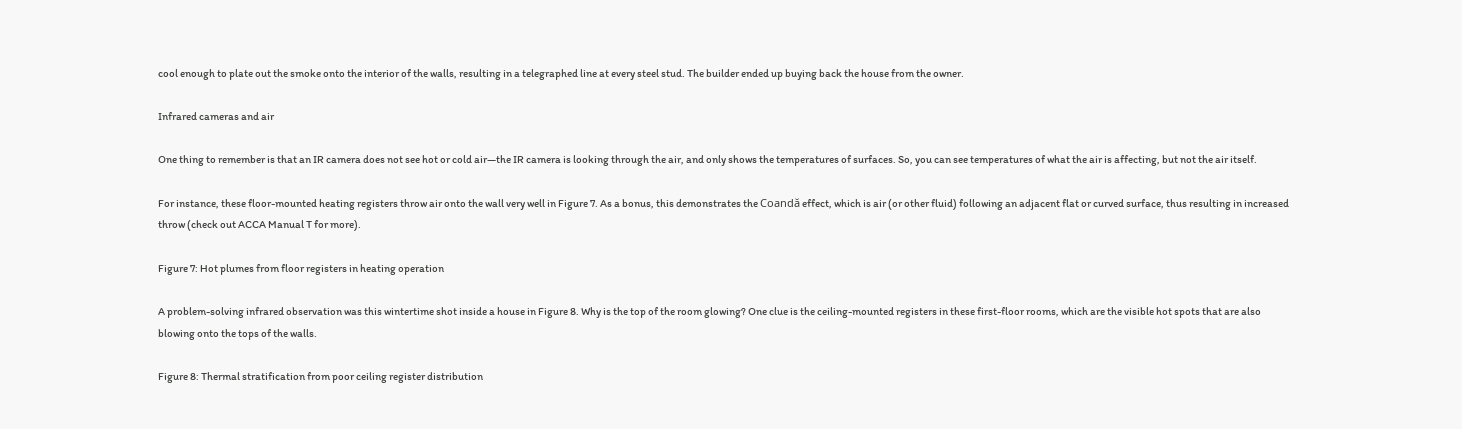cool enough to plate out the smoke onto the interior of the walls, resulting in a telegraphed line at every steel stud. The builder ended up buying back the house from the owner.

Infrared cameras and air

One thing to remember is that an IR camera does not see hot or cold air—the IR camera is looking through the air, and only shows the temperatures of surfaces. So, you can see temperatures of what the air is affecting, but not the air itself.

For instance, these floor-mounted heating registers throw air onto the wall very well in Figure 7. As a bonus, this demonstrates the Coandă effect, which is air (or other fluid) following an adjacent flat or curved surface, thus resulting in increased throw (check out ACCA Manual T for more).

Figure 7: Hot plumes from floor registers in heating operation

A problem-solving infrared observation was this wintertime shot inside a house in Figure 8. Why is the top of the room glowing? One clue is the ceiling-mounted registers in these first-floor rooms, which are the visible hot spots that are also blowing onto the tops of the walls.

Figure 8: Thermal stratification from poor ceiling register distribution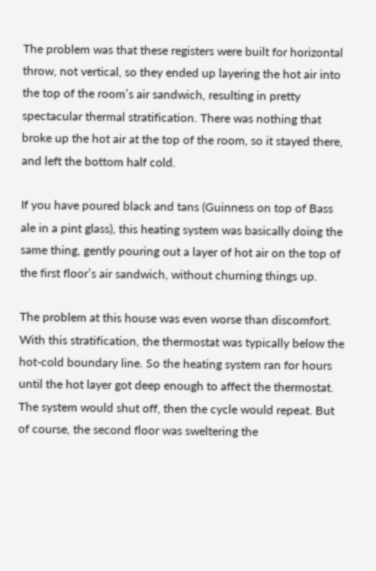The problem was that these registers were built for horizontal throw, not vertical, so they ended up layering the hot air into the top of the room’s air sandwich, resulting in pretty spectacular thermal stratification. There was nothing that broke up the hot air at the top of the room, so it stayed there, and left the bottom half cold.

If you have poured black and tans (Guinness on top of Bass ale in a pint glass), this heating system was basically doing the same thing, gently pouring out a layer of hot air on the top of the first floor’s air sandwich, without churning things up.

The problem at this house was even worse than discomfort. With this stratification, the thermostat was typically below the hot-cold boundary line. So the heating system ran for hours until the hot layer got deep enough to affect the thermostat. The system would shut off, then the cycle would repeat. But of course, the second floor was sweltering the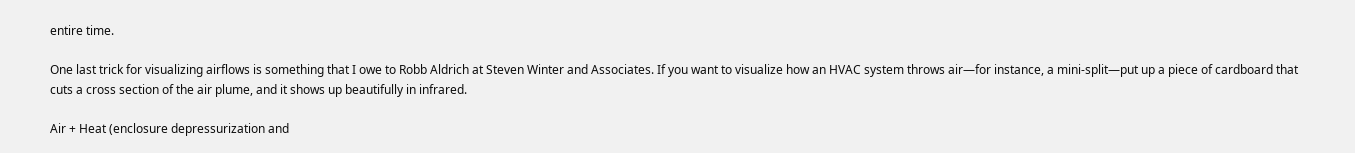entire time.

One last trick for visualizing airflows is something that I owe to Robb Aldrich at Steven Winter and Associates. If you want to visualize how an HVAC system throws air—for instance, a mini-split—put up a piece of cardboard that cuts a cross section of the air plume, and it shows up beautifully in infrared.

Air + Heat (enclosure depressurization and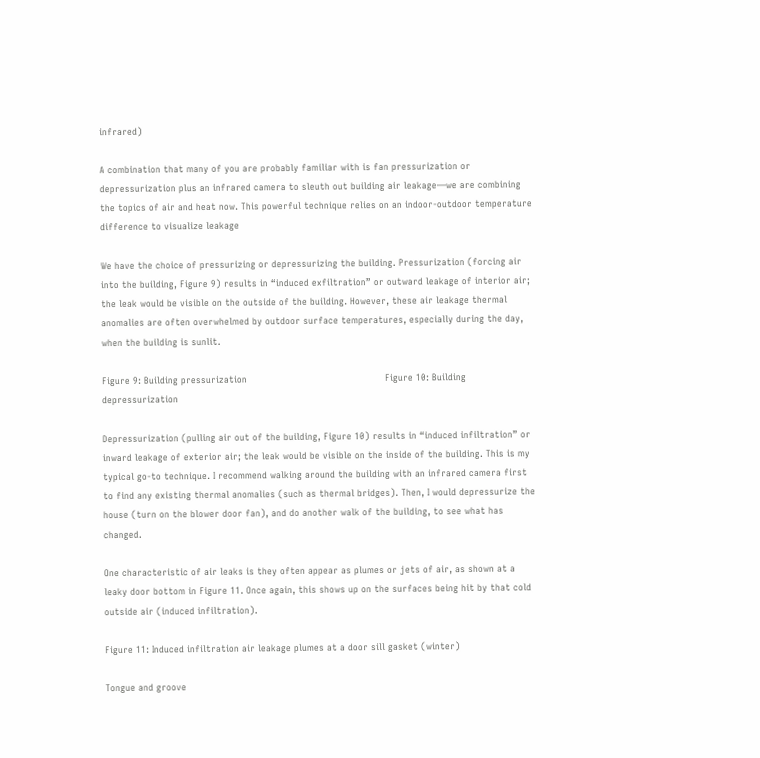infrared)

A combination that many of you are probably familiar with is fan pressurization or depressurization plus an infrared camera to sleuth out building air leakage—we are combining the topics of air and heat now. This powerful technique relies on an indoor-outdoor temperature difference to visualize leakage

We have the choice of pressurizing or depressurizing the building. Pressurization (forcing air into the building, Figure 9) results in “induced exfiltration” or outward leakage of interior air; the leak would be visible on the outside of the building. However, these air leakage thermal anomalies are often overwhelmed by outdoor surface temperatures, especially during the day, when the building is sunlit.

Figure 9: Building pressurization                                              Figure 10: Building depressurization

Depressurization (pulling air out of the building, Figure 10) results in “induced infiltration” or inward leakage of exterior air; the leak would be visible on the inside of the building. This is my typical go-to technique. I recommend walking around the building with an infrared camera first to find any existing thermal anomalies (such as thermal bridges). Then, I would depressurize the house (turn on the blower door fan), and do another walk of the building, to see what has changed.

One characteristic of air leaks is they often appear as plumes or jets of air, as shown at a leaky door bottom in Figure 11. Once again, this shows up on the surfaces being hit by that cold outside air (induced infiltration).

Figure 11: Induced infiltration air leakage plumes at a door sill gasket (winter)

Tongue and groove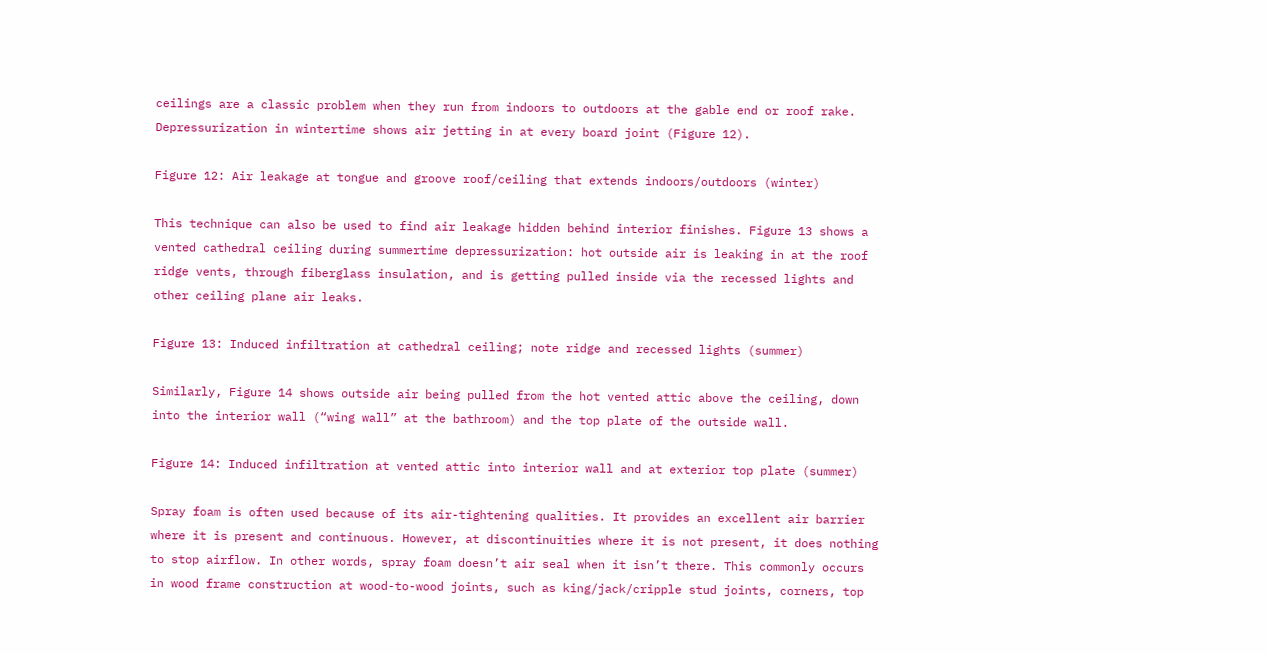ceilings are a classic problem when they run from indoors to outdoors at the gable end or roof rake. Depressurization in wintertime shows air jetting in at every board joint (Figure 12).

Figure 12: Air leakage at tongue and groove roof/ceiling that extends indoors/outdoors (winter)

This technique can also be used to find air leakage hidden behind interior finishes. Figure 13 shows a vented cathedral ceiling during summertime depressurization: hot outside air is leaking in at the roof ridge vents, through fiberglass insulation, and is getting pulled inside via the recessed lights and other ceiling plane air leaks.

Figure 13: Induced infiltration at cathedral ceiling; note ridge and recessed lights (summer)

Similarly, Figure 14 shows outside air being pulled from the hot vented attic above the ceiling, down into the interior wall (“wing wall” at the bathroom) and the top plate of the outside wall.

Figure 14: Induced infiltration at vented attic into interior wall and at exterior top plate (summer)

Spray foam is often used because of its air-tightening qualities. It provides an excellent air barrier where it is present and continuous. However, at discontinuities where it is not present, it does nothing to stop airflow. In other words, spray foam doesn’t air seal when it isn’t there. This commonly occurs in wood frame construction at wood-to-wood joints, such as king/jack/cripple stud joints, corners, top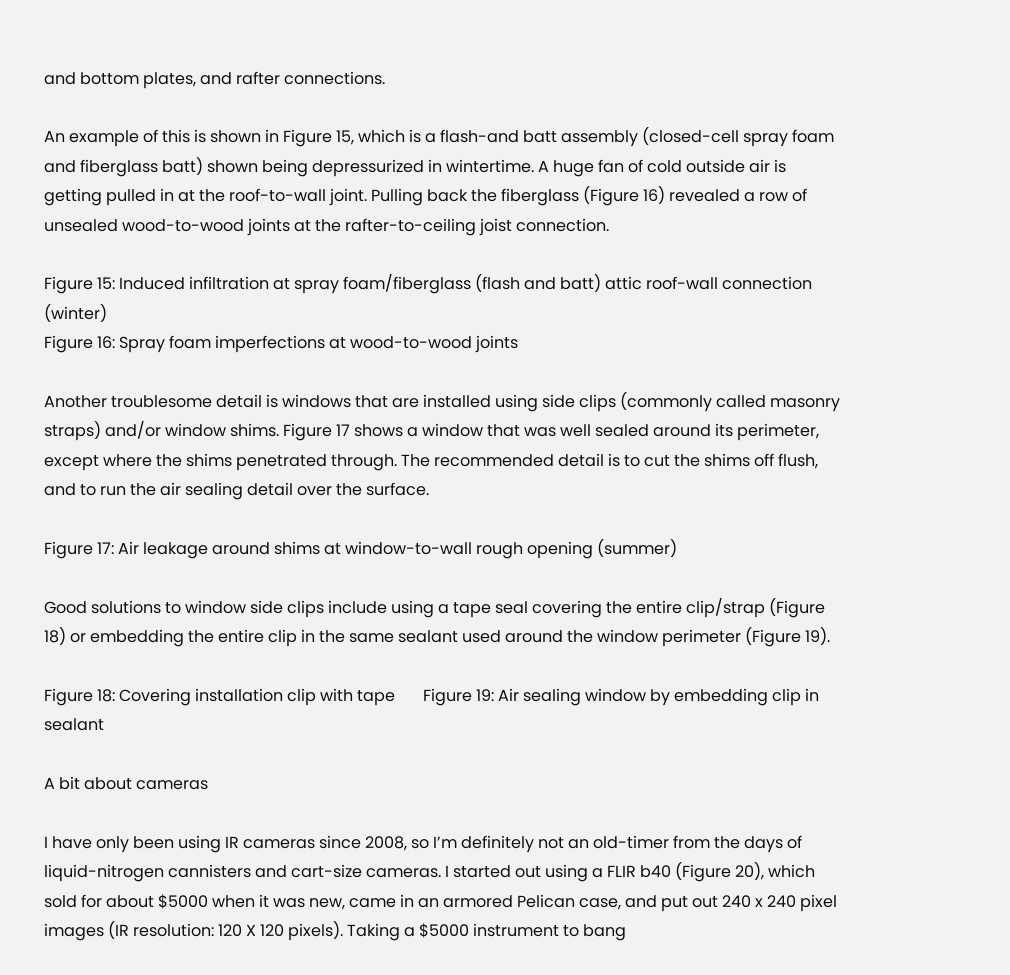and bottom plates, and rafter connections.

An example of this is shown in Figure 15, which is a flash-and batt assembly (closed-cell spray foam and fiberglass batt) shown being depressurized in wintertime. A huge fan of cold outside air is getting pulled in at the roof-to-wall joint. Pulling back the fiberglass (Figure 16) revealed a row of unsealed wood-to-wood joints at the rafter-to-ceiling joist connection.

Figure 15: Induced infiltration at spray foam/fiberglass (flash and batt) attic roof-wall connection (winter)
Figure 16: Spray foam imperfections at wood-to-wood joints

Another troublesome detail is windows that are installed using side clips (commonly called masonry straps) and/or window shims. Figure 17 shows a window that was well sealed around its perimeter, except where the shims penetrated through. The recommended detail is to cut the shims off flush, and to run the air sealing detail over the surface.

Figure 17: Air leakage around shims at window-to-wall rough opening (summer)

Good solutions to window side clips include using a tape seal covering the entire clip/strap (Figure 18) or embedding the entire clip in the same sealant used around the window perimeter (Figure 19).

Figure 18: Covering installation clip with tape       Figure 19: Air sealing window by embedding clip in sealant

A bit about cameras

I have only been using IR cameras since 2008, so I’m definitely not an old-timer from the days of liquid-nitrogen cannisters and cart-size cameras. I started out using a FLIR b40 (Figure 20), which sold for about $5000 when it was new, came in an armored Pelican case, and put out 240 x 240 pixel images (IR resolution: 120 X 120 pixels). Taking a $5000 instrument to bang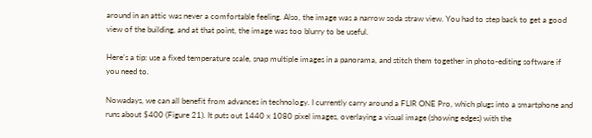around in an attic was never a comfortable feeling. Also, the image was a narrow soda straw view. You had to step back to get a good view of the building, and at that point, the image was too blurry to be useful.

Here’s a tip: use a fixed temperature scale, snap multiple images in a panorama, and stitch them together in photo-editing software if you need to.

Nowadays, we can all benefit from advances in technology. I currently carry around a FLIR ONE Pro, which plugs into a smartphone and runs about $400 (Figure 21). It puts out 1440 x 1080 pixel images, overlaying a visual image (showing edges) with the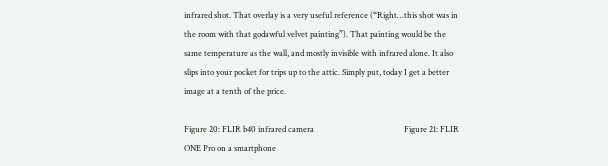infrared shot. That overlay is a very useful reference (“Right…this shot was in the room with that godawful velvet painting”). That painting would be the same temperature as the wall, and mostly invisible with infrared alone. It also slips into your pocket for trips up to the attic. Simply put, today I get a better image at a tenth of the price.

Figure 20: FLIR b40 infrared camera                                             Figure 21: FLIR ONE Pro on a smartphone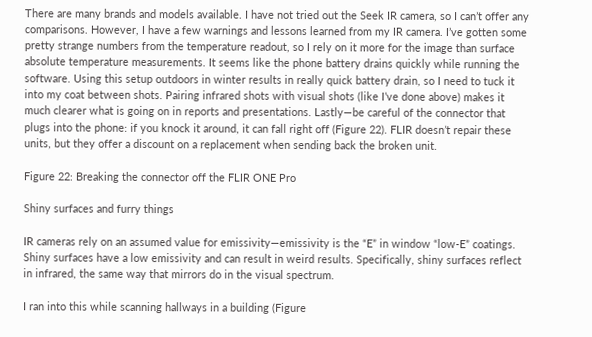There are many brands and models available. I have not tried out the Seek IR camera, so I can’t offer any comparisons. However, I have a few warnings and lessons learned from my IR camera. I’ve gotten some pretty strange numbers from the temperature readout, so I rely on it more for the image than surface absolute temperature measurements. It seems like the phone battery drains quickly while running the software. Using this setup outdoors in winter results in really quick battery drain, so I need to tuck it into my coat between shots. Pairing infrared shots with visual shots (like I’ve done above) makes it much clearer what is going on in reports and presentations. Lastly—be careful of the connector that plugs into the phone: if you knock it around, it can fall right off (Figure 22). FLIR doesn’t repair these units, but they offer a discount on a replacement when sending back the broken unit.

Figure 22: Breaking the connector off the FLIR ONE Pro

Shiny surfaces and furry things

IR cameras rely on an assumed value for emissivity—emissivity is the “E” in window “low-E” coatings. Shiny surfaces have a low emissivity and can result in weird results. Specifically, shiny surfaces reflect in infrared, the same way that mirrors do in the visual spectrum.

I ran into this while scanning hallways in a building (Figure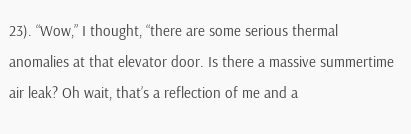23). “Wow,” I thought, “there are some serious thermal anomalies at that elevator door. Is there a massive summertime air leak? Oh wait, that’s a reflection of me and a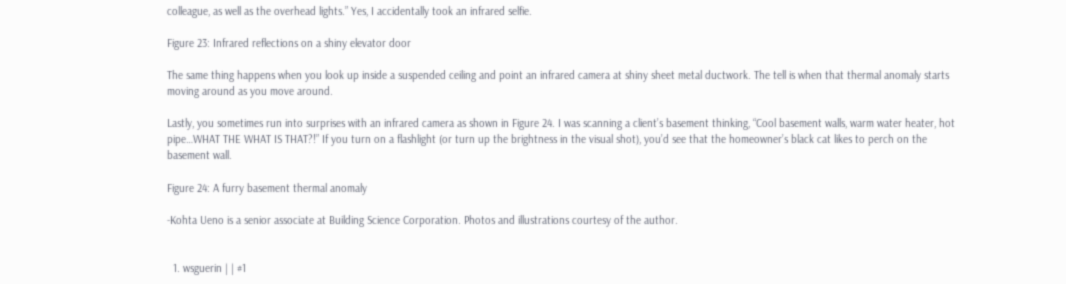colleague, as well as the overhead lights.” Yes, I accidentally took an infrared selfie.

Figure 23: Infrared reflections on a shiny elevator door

The same thing happens when you look up inside a suspended ceiling and point an infrared camera at shiny sheet metal ductwork. The tell is when that thermal anomaly starts moving around as you move around.

Lastly, you sometimes run into surprises with an infrared camera as shown in Figure 24. I was scanning a client’s basement thinking, “Cool basement walls, warm water heater, hot pipe…WHAT THE WHAT IS THAT?!” If you turn on a flashlight (or turn up the brightness in the visual shot), you’d see that the homeowner’s black cat likes to perch on the basement wall.

Figure 24: A furry basement thermal anomaly

-Kohta Ueno is a senior associate at Building Science Corporation. Photos and illustrations courtesy of the author.


  1. wsguerin | | #1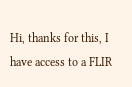Hi, thanks for this, I have access to a FLIR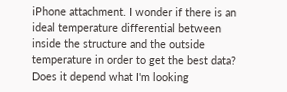iPhone attachment. I wonder if there is an ideal temperature differential between inside the structure and the outside temperature in order to get the best data? Does it depend what I'm looking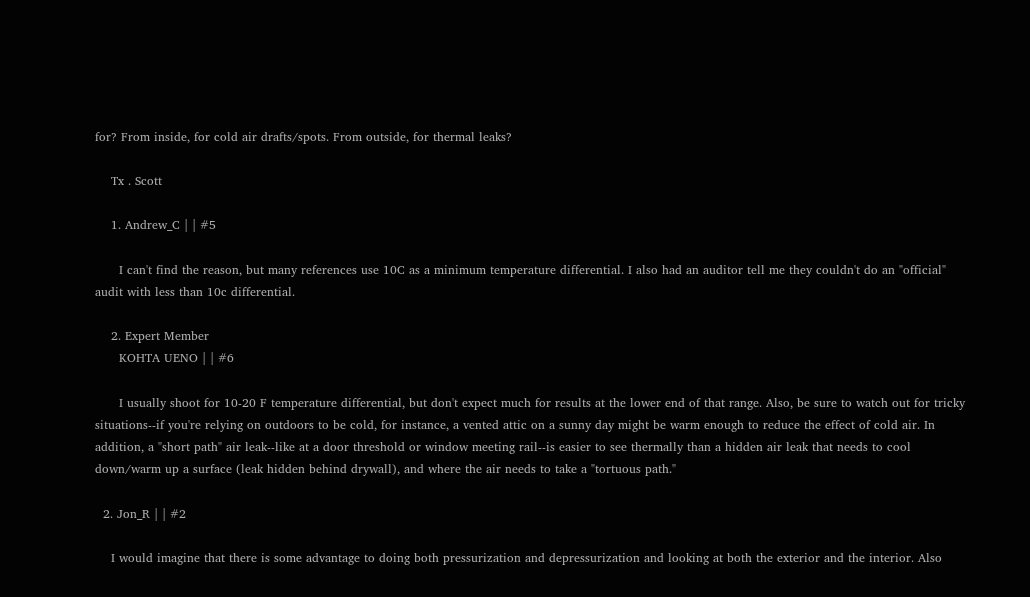for? From inside, for cold air drafts/spots. From outside, for thermal leaks?

    Tx . Scott

    1. Andrew_C | | #5

      I can't find the reason, but many references use 10C as a minimum temperature differential. I also had an auditor tell me they couldn't do an "official" audit with less than 10c differential.

    2. Expert Member
      KOHTA UENO | | #6

      I usually shoot for 10-20 F temperature differential, but don't expect much for results at the lower end of that range. Also, be sure to watch out for tricky situations--if you're relying on outdoors to be cold, for instance, a vented attic on a sunny day might be warm enough to reduce the effect of cold air. In addition, a "short path" air leak--like at a door threshold or window meeting rail--is easier to see thermally than a hidden air leak that needs to cool down/warm up a surface (leak hidden behind drywall), and where the air needs to take a "tortuous path."

  2. Jon_R | | #2

    I would imagine that there is some advantage to doing both pressurization and depressurization and looking at both the exterior and the interior. Also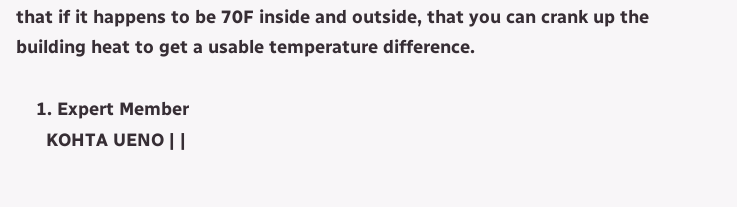that if it happens to be 70F inside and outside, that you can crank up the building heat to get a usable temperature difference.

    1. Expert Member
      KOHTA UENO | |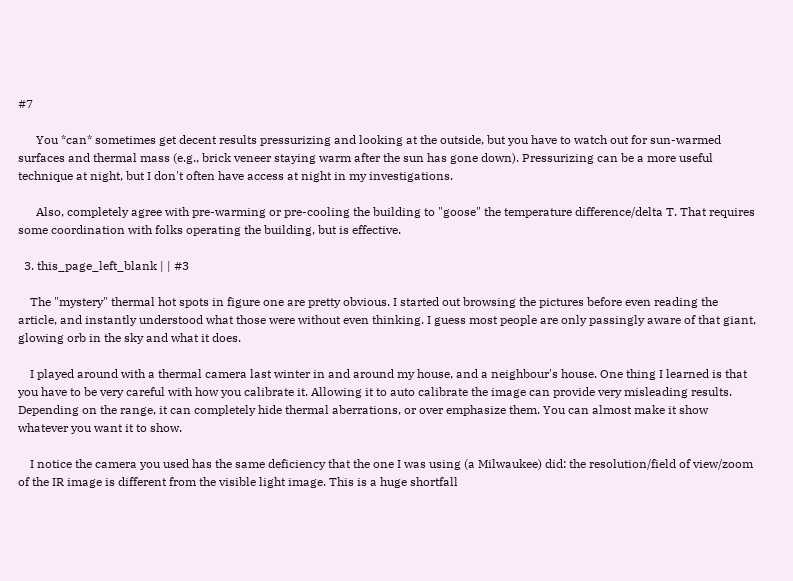#7

      You *can* sometimes get decent results pressurizing and looking at the outside, but you have to watch out for sun-warmed surfaces and thermal mass (e.g., brick veneer staying warm after the sun has gone down). Pressurizing can be a more useful technique at night, but I don't often have access at night in my investigations.

      Also, completely agree with pre-warming or pre-cooling the building to "goose" the temperature difference/delta T. That requires some coordination with folks operating the building, but is effective.

  3. this_page_left_blank | | #3

    The "mystery" thermal hot spots in figure one are pretty obvious. I started out browsing the pictures before even reading the article, and instantly understood what those were without even thinking. I guess most people are only passingly aware of that giant, glowing orb in the sky and what it does.

    I played around with a thermal camera last winter in and around my house, and a neighbour's house. One thing I learned is that you have to be very careful with how you calibrate it. Allowing it to auto calibrate the image can provide very misleading results. Depending on the range, it can completely hide thermal aberrations, or over emphasize them. You can almost make it show whatever you want it to show.

    I notice the camera you used has the same deficiency that the one I was using (a Milwaukee) did: the resolution/field of view/zoom of the IR image is different from the visible light image. This is a huge shortfall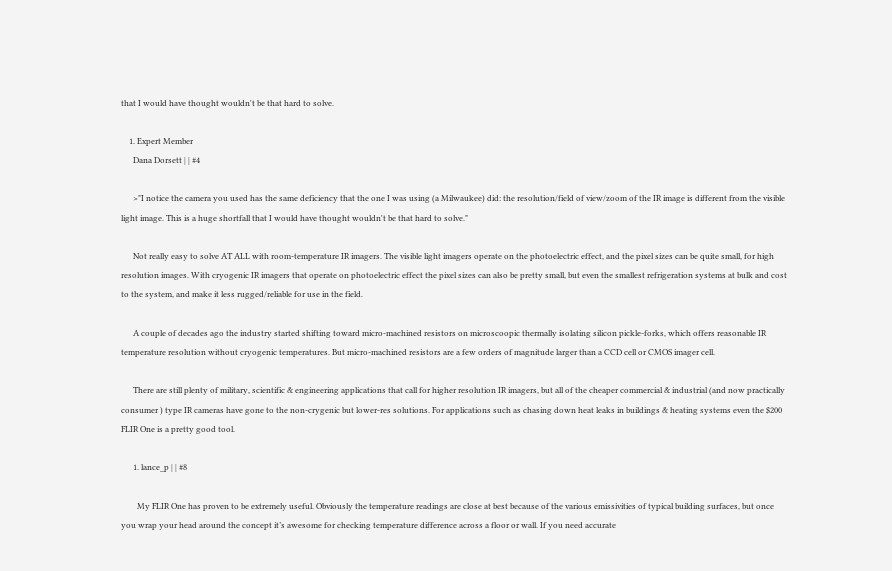that I would have thought wouldn't be that hard to solve.

    1. Expert Member
      Dana Dorsett | | #4

      >"I notice the camera you used has the same deficiency that the one I was using (a Milwaukee) did: the resolution/field of view/zoom of the IR image is different from the visible light image. This is a huge shortfall that I would have thought wouldn't be that hard to solve."

      Not really easy to solve AT ALL with room-temperature IR imagers. The visible light imagers operate on the photoelectric effect, and the pixel sizes can be quite small, for high resolution images. With cryogenic IR imagers that operate on photoelectric effect the pixel sizes can also be pretty small, but even the smallest refrigeration systems at bulk and cost to the system, and make it less rugged/reliable for use in the field.

      A couple of decades ago the industry started shifting toward micro-machined resistors on microscoopic thermally isolating silicon pickle-forks, which offers reasonable IR temperature resolution without cryogenic temperatures. But micro-machined resistors are a few orders of magnitude larger than a CCD cell or CMOS imager cell.

      There are still plenty of military, scientific & engineering applications that call for higher resolution IR imagers, but all of the cheaper commercial & industrial (and now practically consumer ) type IR cameras have gone to the non-crygenic but lower-res solutions. For applications such as chasing down heat leaks in buildings & heating systems even the $200 FLIR One is a pretty good tool.

      1. lance_p | | #8

        My FLIR One has proven to be extremely useful. Obviously the temperature readings are close at best because of the various emissivities of typical building surfaces, but once you wrap your head around the concept it’s awesome for checking temperature difference across a floor or wall. If you need accurate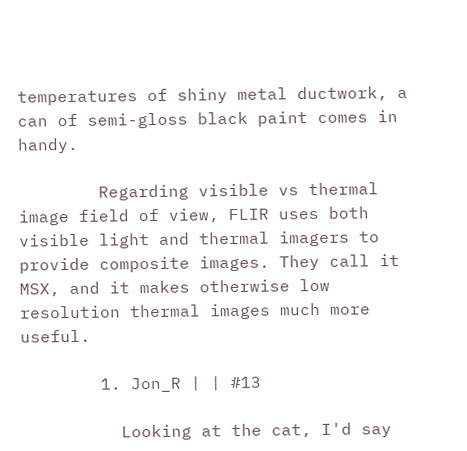temperatures of shiny metal ductwork, a can of semi-gloss black paint comes in handy.

        Regarding visible vs thermal image field of view, FLIR uses both visible light and thermal imagers to provide composite images. They call it MSX, and it makes otherwise low resolution thermal images much more useful.

        1. Jon_R | | #13

          Looking at the cat, I'd say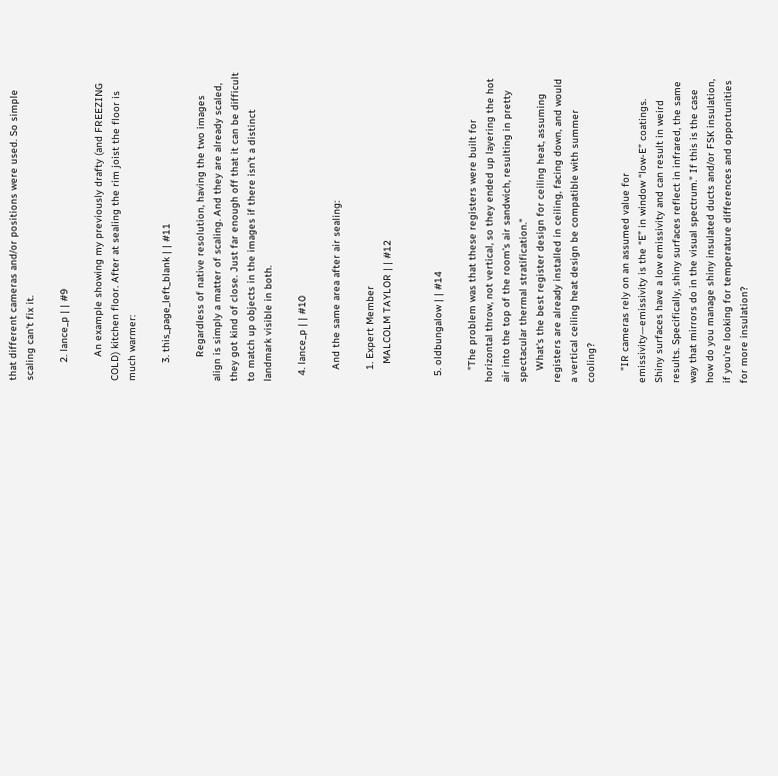that different cameras and/or positions were used. So simple scaling can't fix it.

      2. lance_p | | #9

        An example showing my previously drafty (and FREEZING COLD) kitchen floor. After at sealing the rim joist the floor is much warmer:

      3. this_page_left_blank | | #11

        Regardless of native resolution, having the two images align is simply a matter of scaling. And they are already scaled, they got kind of close. Just far enough off that it can be difficult to match up objects in the images if there isn't a distinct landmark visible in both.

  4. lance_p | | #10

    And the same area after air sealing:

    1. Expert Member
      MALCOLM TAYLOR | | #12


  5. oldbungalow | | #14

    "The problem was that these registers were built for horizontal throw, not vertical, so they ended up layering the hot air into the top of the room’s air sandwich, resulting in pretty spectacular thermal stratification."
    What's the best register design for ceiling heat, assuming registers are already installed in ceiling, facing down, and would a vertical ceiling heat design be compatible with summer cooling?

    "IR cameras rely on an assumed value for emissivity—emissivity is the “E” in window “low-E” coatings. Shiny surfaces have a low emissivity and can result in weird results. Specifically, shiny surfaces reflect in infrared, the same way that mirrors do in the visual spectrum." If this is the case how do you manage shiny insulated ducts and/or FSK insulation, if you're looking for temperature differences and opportunities for more insulation?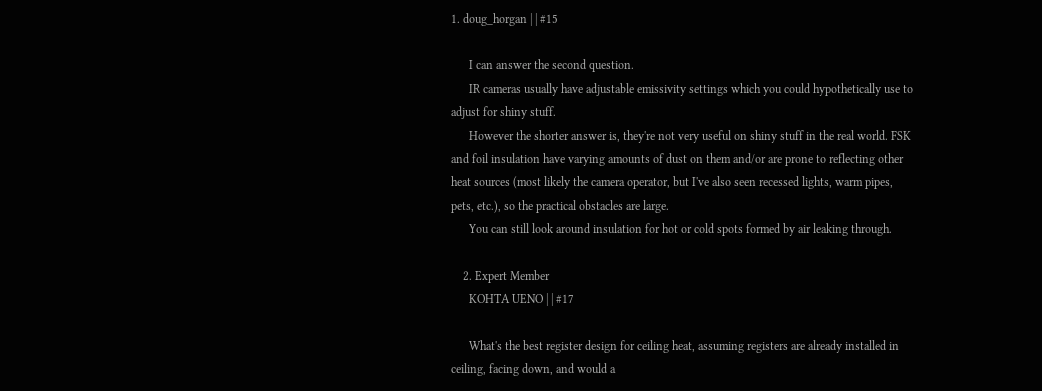1. doug_horgan | | #15

      I can answer the second question.
      IR cameras usually have adjustable emissivity settings which you could hypothetically use to adjust for shiny stuff.
      However the shorter answer is, they're not very useful on shiny stuff in the real world. FSK and foil insulation have varying amounts of dust on them and/or are prone to reflecting other heat sources (most likely the camera operator, but I've also seen recessed lights, warm pipes, pets, etc.), so the practical obstacles are large.
      You can still look around insulation for hot or cold spots formed by air leaking through.

    2. Expert Member
      KOHTA UENO | | #17

      What's the best register design for ceiling heat, assuming registers are already installed in ceiling, facing down, and would a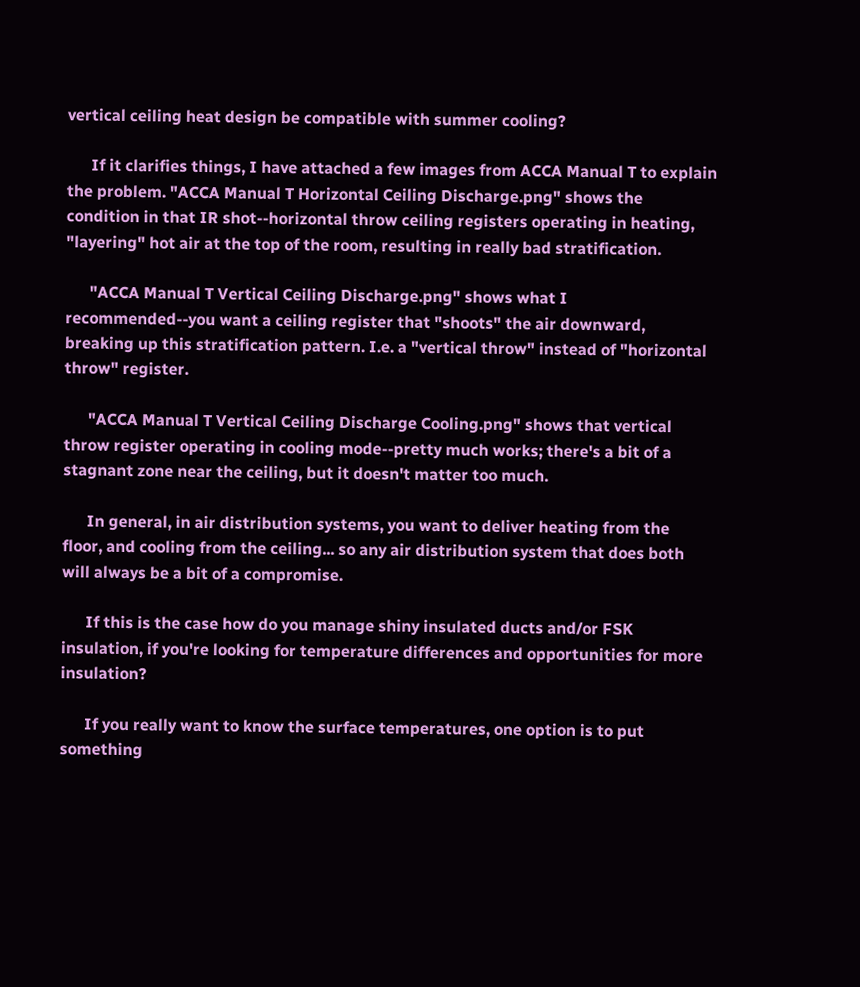vertical ceiling heat design be compatible with summer cooling?

      If it clarifies things, I have attached a few images from ACCA Manual T to explain the problem. "ACCA Manual T Horizontal Ceiling Discharge.png" shows the condition in that IR shot--horizontal throw ceiling registers operating in heating, "layering" hot air at the top of the room, resulting in really bad stratification.

      "ACCA Manual T Vertical Ceiling Discharge.png" shows what I recommended--you want a ceiling register that "shoots" the air downward, breaking up this stratification pattern. I.e. a "vertical throw" instead of "horizontal throw" register.

      "ACCA Manual T Vertical Ceiling Discharge Cooling.png" shows that vertical throw register operating in cooling mode--pretty much works; there's a bit of a stagnant zone near the ceiling, but it doesn't matter too much.

      In general, in air distribution systems, you want to deliver heating from the floor, and cooling from the ceiling... so any air distribution system that does both will always be a bit of a compromise.

      If this is the case how do you manage shiny insulated ducts and/or FSK insulation, if you're looking for temperature differences and opportunities for more insulation?

      If you really want to know the surface temperatures, one option is to put something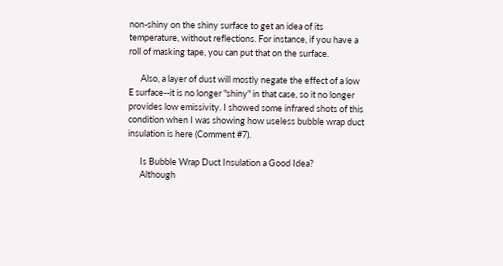non-shiny on the shiny surface to get an idea of its temperature, without reflections. For instance, if you have a roll of masking tape, you can put that on the surface.

      Also, a layer of dust will mostly negate the effect of a low E surface--it is no longer "shiny" in that case, so it no longer provides low emissivity. I showed some infrared shots of this condition when I was showing how useless bubble wrap duct insulation is here (Comment #7).

      Is Bubble Wrap Duct Insulation a Good Idea?
      Although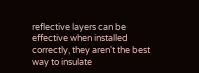reflective layers can be effective when installed correctly, they aren't the best way to insulate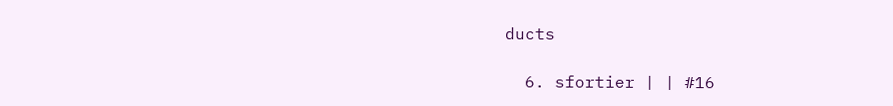ducts

  6. sfortier | | #16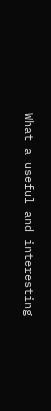What a useful and interesting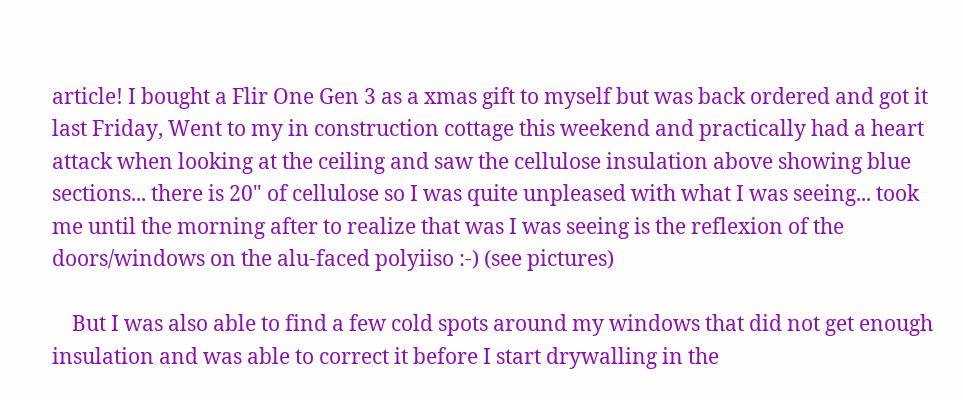article! I bought a Flir One Gen 3 as a xmas gift to myself but was back ordered and got it last Friday, Went to my in construction cottage this weekend and practically had a heart attack when looking at the ceiling and saw the cellulose insulation above showing blue sections... there is 20" of cellulose so I was quite unpleased with what I was seeing... took me until the morning after to realize that was I was seeing is the reflexion of the doors/windows on the alu-faced polyiiso :-) (see pictures)

    But I was also able to find a few cold spots around my windows that did not get enough insulation and was able to correct it before I start drywalling in the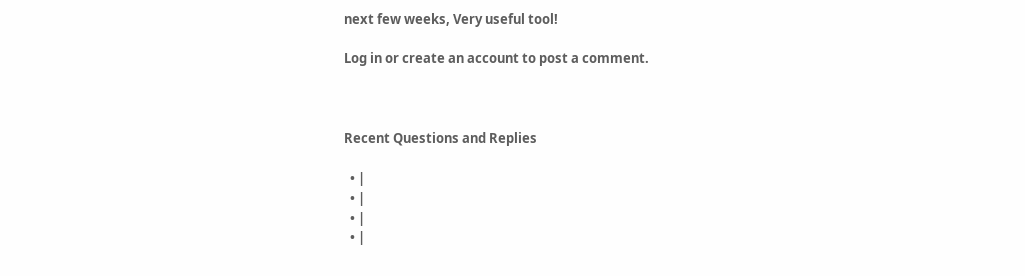next few weeks, Very useful tool!

Log in or create an account to post a comment.



Recent Questions and Replies

  • |
  • |
  • |
  • |